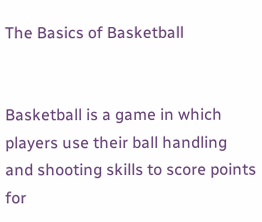The Basics of Basketball


Basketball is a game in which players use their ball handling and shooting skills to score points for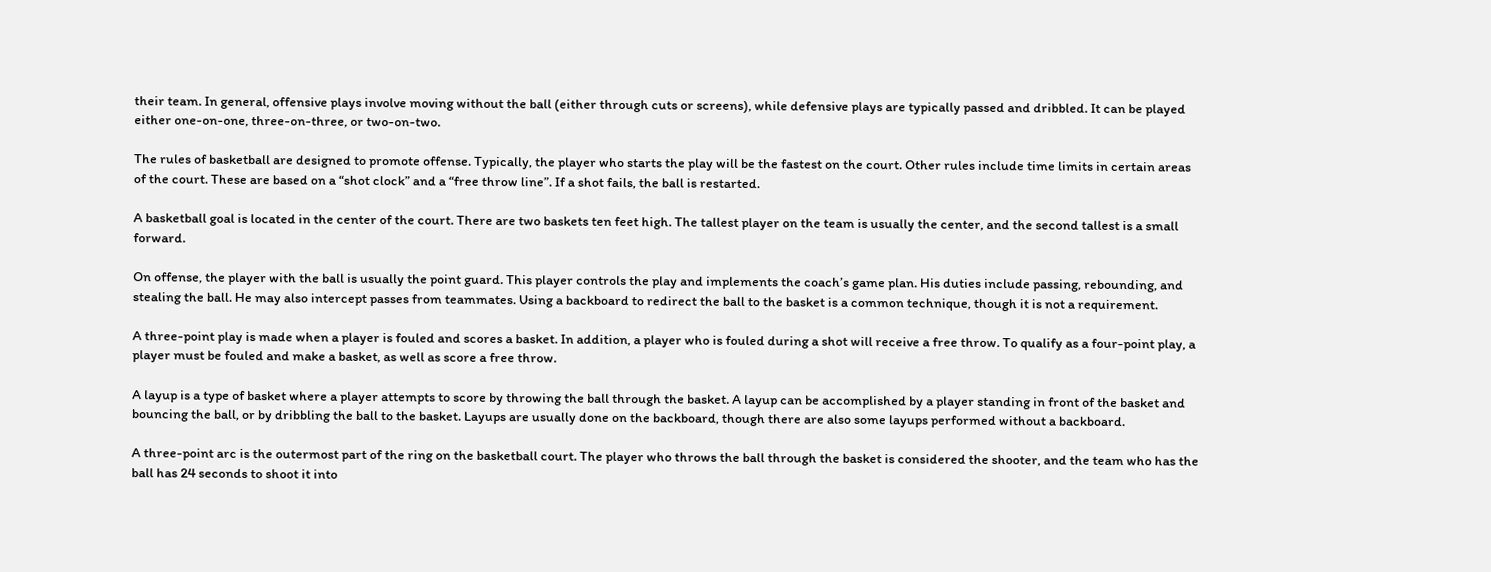their team. In general, offensive plays involve moving without the ball (either through cuts or screens), while defensive plays are typically passed and dribbled. It can be played either one-on-one, three-on-three, or two-on-two.

The rules of basketball are designed to promote offense. Typically, the player who starts the play will be the fastest on the court. Other rules include time limits in certain areas of the court. These are based on a “shot clock” and a “free throw line”. If a shot fails, the ball is restarted.

A basketball goal is located in the center of the court. There are two baskets ten feet high. The tallest player on the team is usually the center, and the second tallest is a small forward.

On offense, the player with the ball is usually the point guard. This player controls the play and implements the coach’s game plan. His duties include passing, rebounding, and stealing the ball. He may also intercept passes from teammates. Using a backboard to redirect the ball to the basket is a common technique, though it is not a requirement.

A three-point play is made when a player is fouled and scores a basket. In addition, a player who is fouled during a shot will receive a free throw. To qualify as a four-point play, a player must be fouled and make a basket, as well as score a free throw.

A layup is a type of basket where a player attempts to score by throwing the ball through the basket. A layup can be accomplished by a player standing in front of the basket and bouncing the ball, or by dribbling the ball to the basket. Layups are usually done on the backboard, though there are also some layups performed without a backboard.

A three-point arc is the outermost part of the ring on the basketball court. The player who throws the ball through the basket is considered the shooter, and the team who has the ball has 24 seconds to shoot it into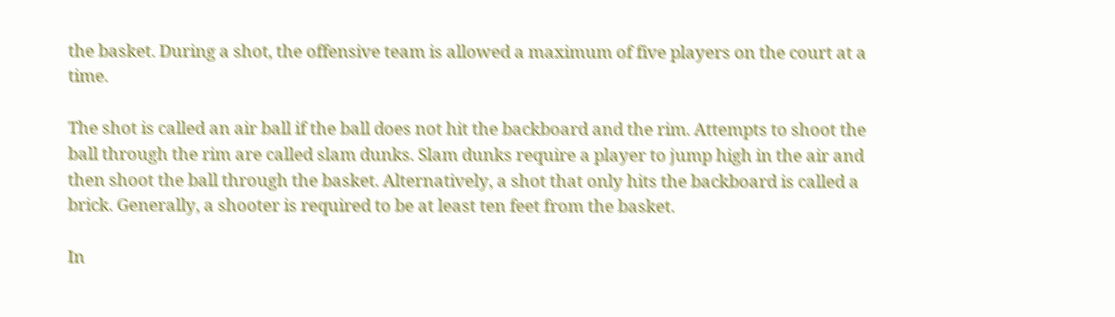the basket. During a shot, the offensive team is allowed a maximum of five players on the court at a time.

The shot is called an air ball if the ball does not hit the backboard and the rim. Attempts to shoot the ball through the rim are called slam dunks. Slam dunks require a player to jump high in the air and then shoot the ball through the basket. Alternatively, a shot that only hits the backboard is called a brick. Generally, a shooter is required to be at least ten feet from the basket.

In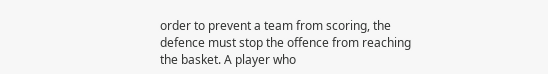order to prevent a team from scoring, the defence must stop the offence from reaching the basket. A player who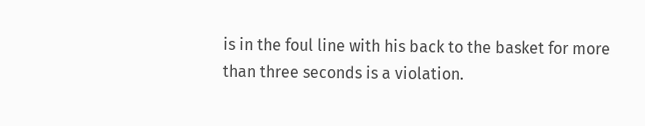is in the foul line with his back to the basket for more than three seconds is a violation.